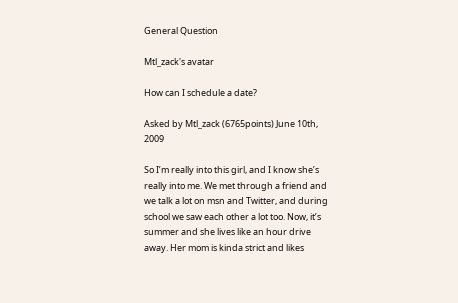General Question

Mtl_zack's avatar

How can I schedule a date?

Asked by Mtl_zack (6765points) June 10th, 2009

So I’m really into this girl, and I know she’s really into me. We met through a friend and we talk a lot on msn and Twitter, and during school we saw each other a lot too. Now, it’s summer and she lives like an hour drive away. Her mom is kinda strict and likes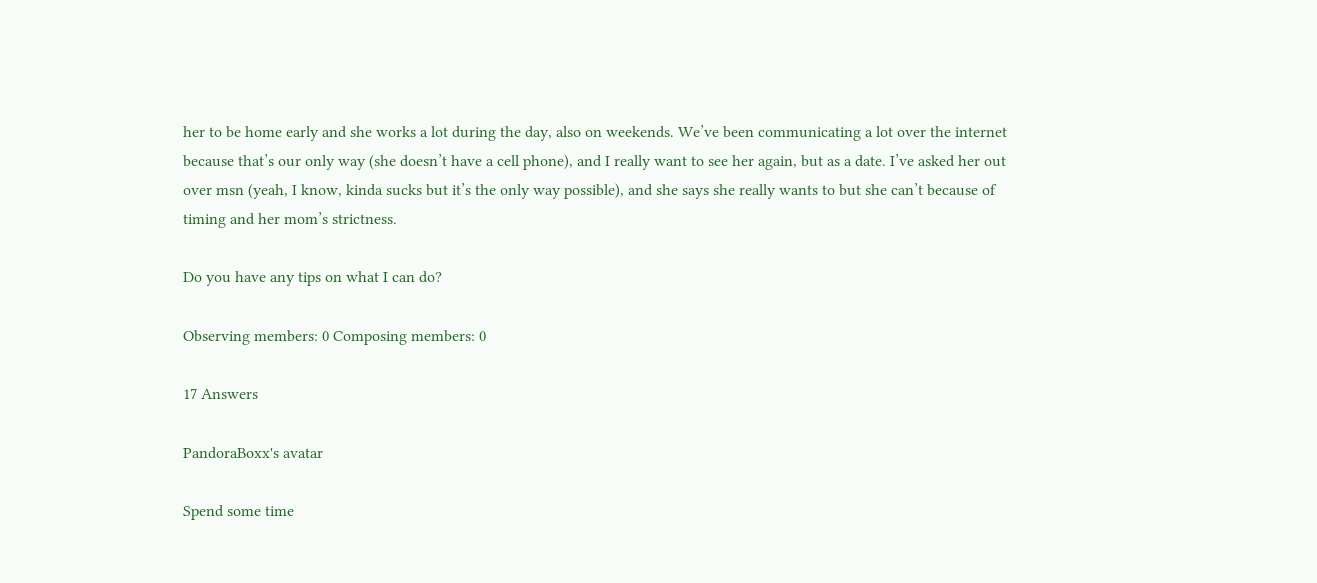her to be home early and she works a lot during the day, also on weekends. We’ve been communicating a lot over the internet because that’s our only way (she doesn’t have a cell phone), and I really want to see her again, but as a date. I’ve asked her out over msn (yeah, I know, kinda sucks but it’s the only way possible), and she says she really wants to but she can’t because of timing and her mom’s strictness.

Do you have any tips on what I can do?

Observing members: 0 Composing members: 0

17 Answers

PandoraBoxx's avatar

Spend some time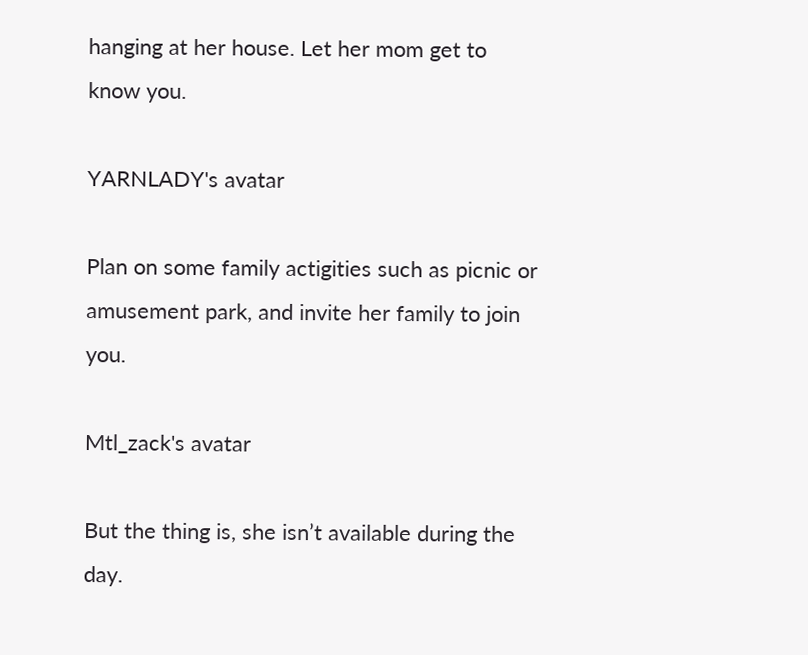hanging at her house. Let her mom get to know you.

YARNLADY's avatar

Plan on some family actigities such as picnic or amusement park, and invite her family to join you.

Mtl_zack's avatar

But the thing is, she isn’t available during the day.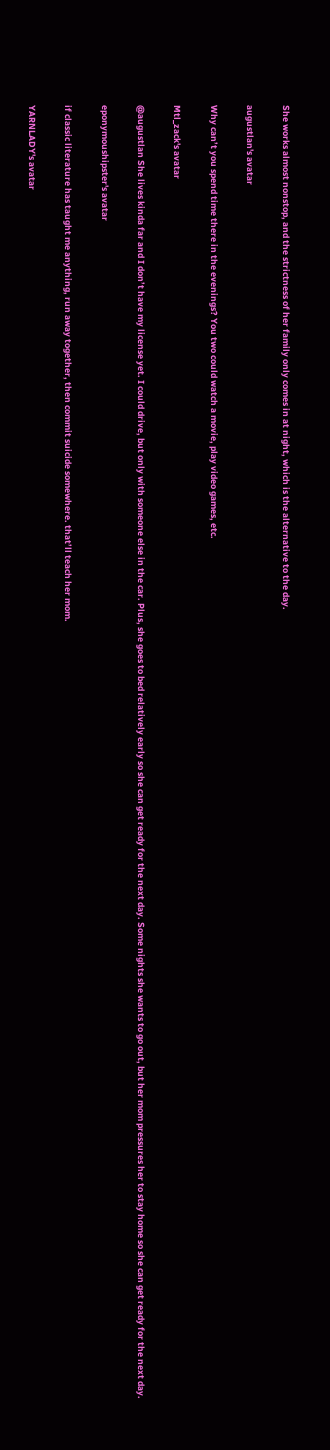She works almost nonstop, and the strictness of her family only comes in at night, which is the alternative to the day.

augustlan's avatar

Why can’t you spend time there in the evenings? You two could watch a movie, play video games, etc.

Mtl_zack's avatar

@augustlan She lives kinda far and I don’t have my license yet. I could drive, but only with someone else in the car. Plus, she goes to bed relatively early so she can get ready for the next day. Some nights she wants to go out, but her mom pressures her to stay home so she can get ready for the next day.

eponymoushipster's avatar

if classic literature has taught me anything, run away together, then commit suicide somewhere. that’ll teach her mom.

YARNLADY's avatar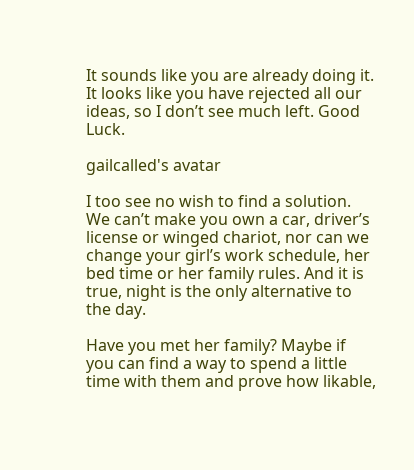It sounds like you are already doing it. It looks like you have rejected all our ideas, so I don’t see much left. Good Luck.

gailcalled's avatar

I too see no wish to find a solution. We can’t make you own a car, driver’s license or winged chariot, nor can we change your girl’s work schedule, her bed time or her family rules. And it is true, night is the only alternative to the day.

Have you met her family? Maybe if you can find a way to spend a little time with them and prove how likable,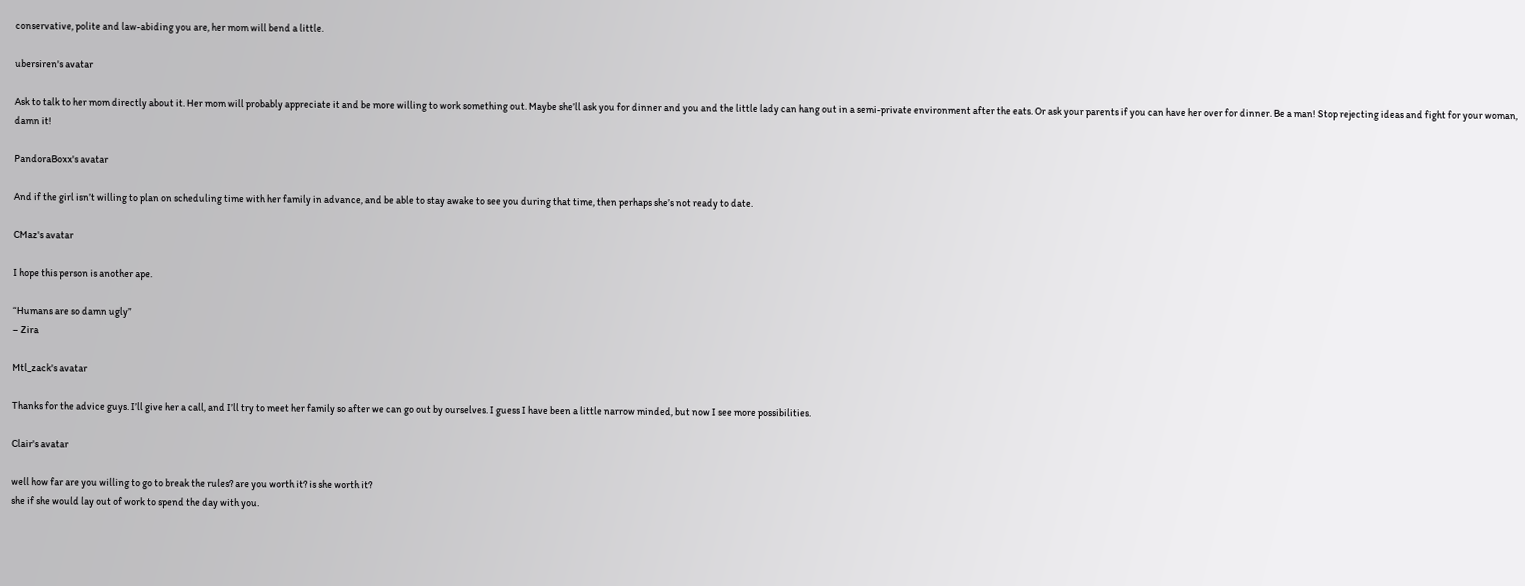conservative, polite and law-abiding you are, her mom will bend a little.

ubersiren's avatar

Ask to talk to her mom directly about it. Her mom will probably appreciate it and be more willing to work something out. Maybe she’ll ask you for dinner and you and the little lady can hang out in a semi-private environment after the eats. Or ask your parents if you can have her over for dinner. Be a man! Stop rejecting ideas and fight for your woman, damn it!

PandoraBoxx's avatar

And if the girl isn’t willing to plan on scheduling time with her family in advance, and be able to stay awake to see you during that time, then perhaps she’s not ready to date.

CMaz's avatar

I hope this person is another ape.

“Humans are so damn ugly”
– Zira

Mtl_zack's avatar

Thanks for the advice guys. I’ll give her a call, and I’ll try to meet her family so after we can go out by ourselves. I guess I have been a little narrow minded, but now I see more possibilities.

Clair's avatar

well how far are you willing to go to break the rules? are you worth it? is she worth it?
she if she would lay out of work to spend the day with you.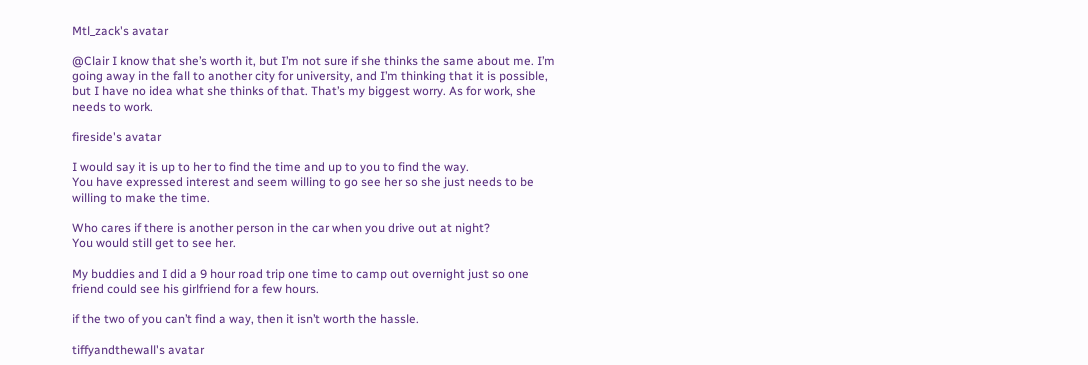Mtl_zack's avatar

@Clair I know that she’s worth it, but I’m not sure if she thinks the same about me. I’m going away in the fall to another city for university, and I’m thinking that it is possible, but I have no idea what she thinks of that. That’s my biggest worry. As for work, she needs to work.

fireside's avatar

I would say it is up to her to find the time and up to you to find the way.
You have expressed interest and seem willing to go see her so she just needs to be willing to make the time.

Who cares if there is another person in the car when you drive out at night?
You would still get to see her.

My buddies and I did a 9 hour road trip one time to camp out overnight just so one friend could see his girlfriend for a few hours.

if the two of you can’t find a way, then it isn’t worth the hassle.

tiffyandthewall's avatar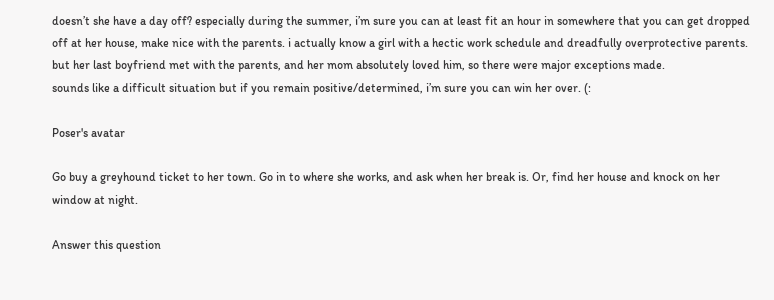doesn’t she have a day off? especially during the summer, i’m sure you can at least fit an hour in somewhere that you can get dropped off at her house, make nice with the parents. i actually know a girl with a hectic work schedule and dreadfully overprotective parents. but her last boyfriend met with the parents, and her mom absolutely loved him, so there were major exceptions made.
sounds like a difficult situation but if you remain positive/determined, i’m sure you can win her over. (:

Poser's avatar

Go buy a greyhound ticket to her town. Go in to where she works, and ask when her break is. Or, find her house and knock on her window at night.

Answer this question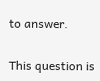to answer.

This question is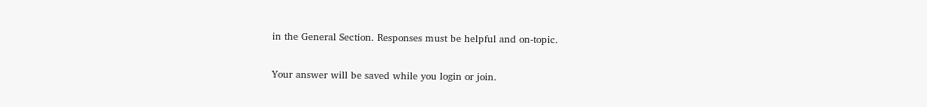in the General Section. Responses must be helpful and on-topic.

Your answer will be saved while you login or join.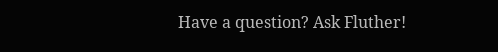Have a question? Ask Fluther!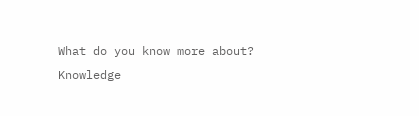What do you know more about?
Knowledge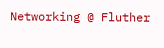Networking @ Fluther